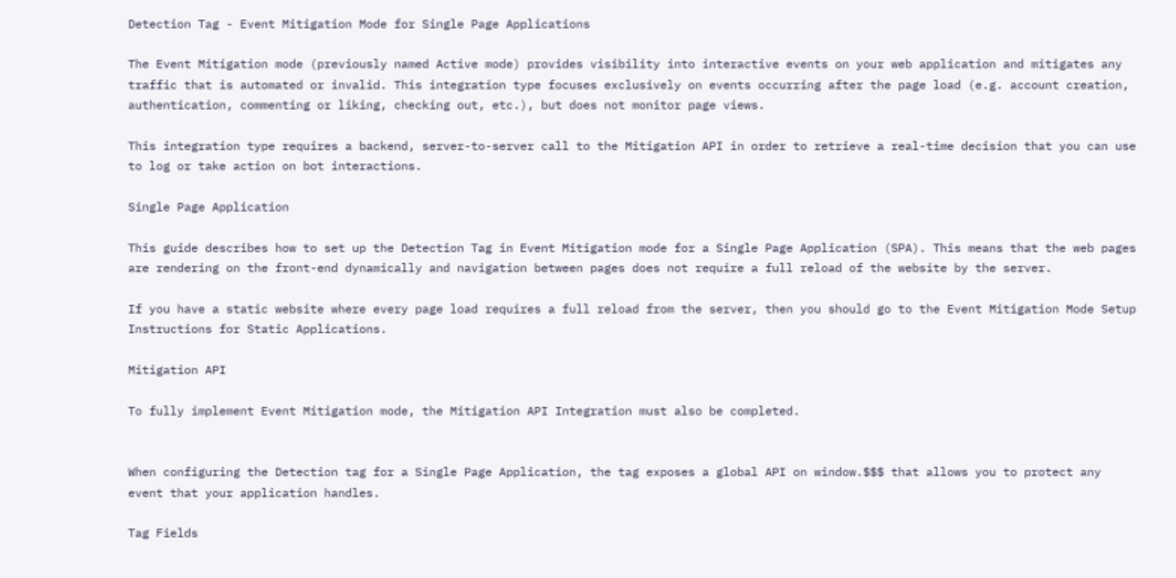Detection Tag - Event Mitigation Mode for Single Page Applications

The Event Mitigation mode (previously named Active mode) provides visibility into interactive events on your web application and mitigates any traffic that is automated or invalid. This integration type focuses exclusively on events occurring after the page load (e.g. account creation, authentication, commenting or liking, checking out, etc.), but does not monitor page views.

This integration type requires a backend, server-to-server call to the Mitigation API in order to retrieve a real-time decision that you can use to log or take action on bot interactions.

Single Page Application

This guide describes how to set up the Detection Tag in Event Mitigation mode for a Single Page Application (SPA). This means that the web pages are rendering on the front-end dynamically and navigation between pages does not require a full reload of the website by the server.

If you have a static website where every page load requires a full reload from the server, then you should go to the Event Mitigation Mode Setup Instructions for Static Applications.

Mitigation API

To fully implement Event Mitigation mode, the Mitigation API Integration must also be completed.


When configuring the Detection tag for a Single Page Application, the tag exposes a global API on window.$$$ that allows you to protect any event that your application handles.

Tag Fields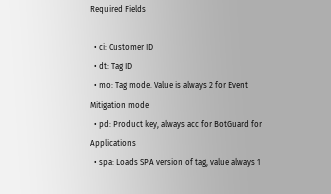Required Fields

  • ci: Customer ID
  • dt: Tag ID
  • mo: Tag mode. Value is always 2 for Event Mitigation mode
  • pd: Product key, always acc for BotGuard for Applications
  • spa: Loads SPA version of tag, value always 1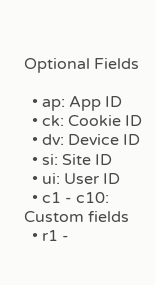Optional Fields

  • ap: App ID
  • ck: Cookie ID
  • dv: Device ID
  • si: Site ID
  • ui: User ID
  • c1 - c10: Custom fields
  • r1 -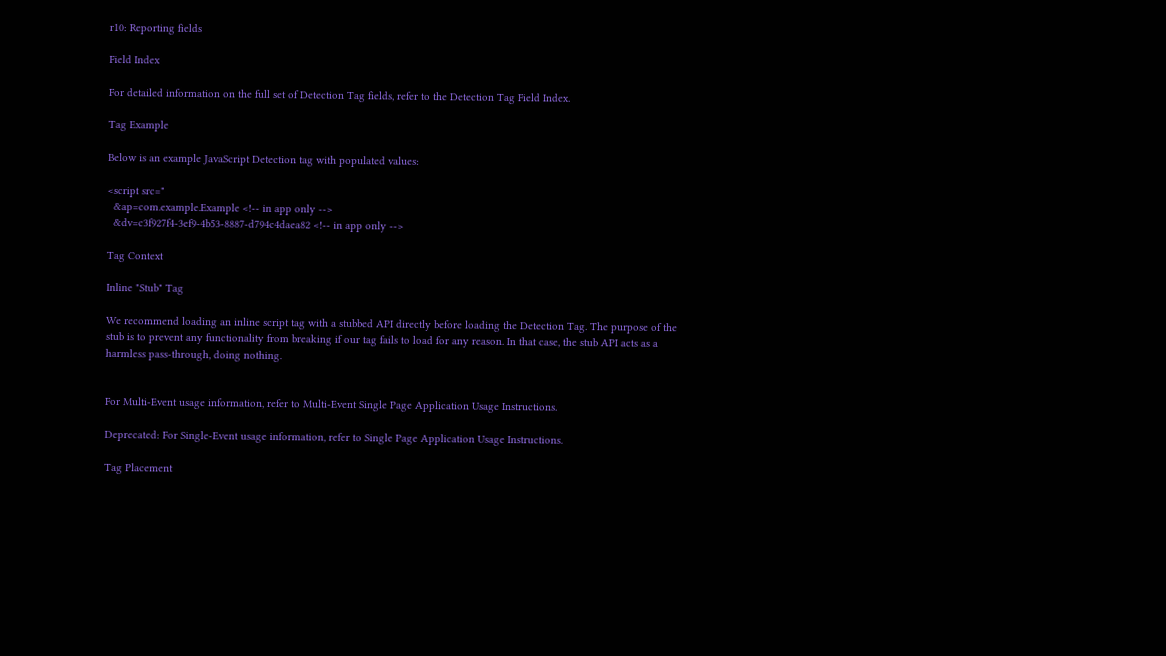r10: Reporting fields

Field Index

For detailed information on the full set of Detection Tag fields, refer to the Detection Tag Field Index.

Tag Example

Below is an example JavaScript Detection tag with populated values:

<script src="
  &ap=com.example.Example <!-- in app only -->
  &dv=c3f927f4-3ef9-4b53-8887-d794c4daea82 <!-- in app only -->

Tag Context

Inline "Stub" Tag

We recommend loading an inline script tag with a stubbed API directly before loading the Detection Tag. The purpose of the stub is to prevent any functionality from breaking if our tag fails to load for any reason. In that case, the stub API acts as a harmless pass-through, doing nothing.


For Multi-Event usage information, refer to Multi-Event Single Page Application Usage Instructions.

Deprecated: For Single-Event usage information, refer to Single Page Application Usage Instructions.

Tag Placement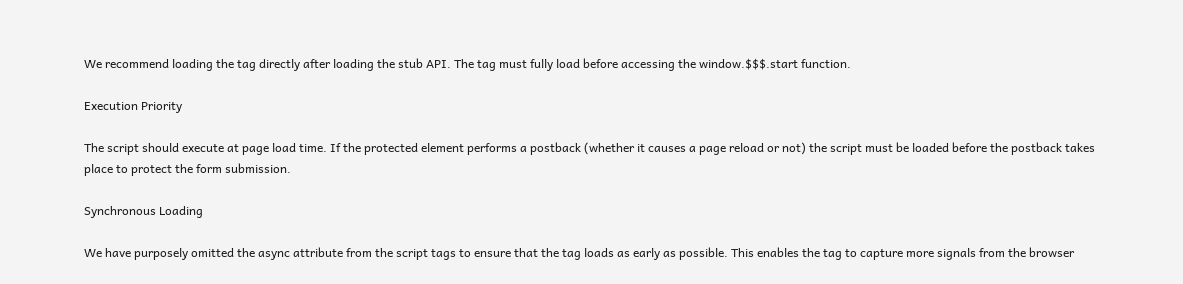We recommend loading the tag directly after loading the stub API. The tag must fully load before accessing the window.$$$.start function.

Execution Priority

The script should execute at page load time. If the protected element performs a postback (whether it causes a page reload or not) the script must be loaded before the postback takes place to protect the form submission.

Synchronous Loading

We have purposely omitted the async attribute from the script tags to ensure that the tag loads as early as possible. This enables the tag to capture more signals from the browser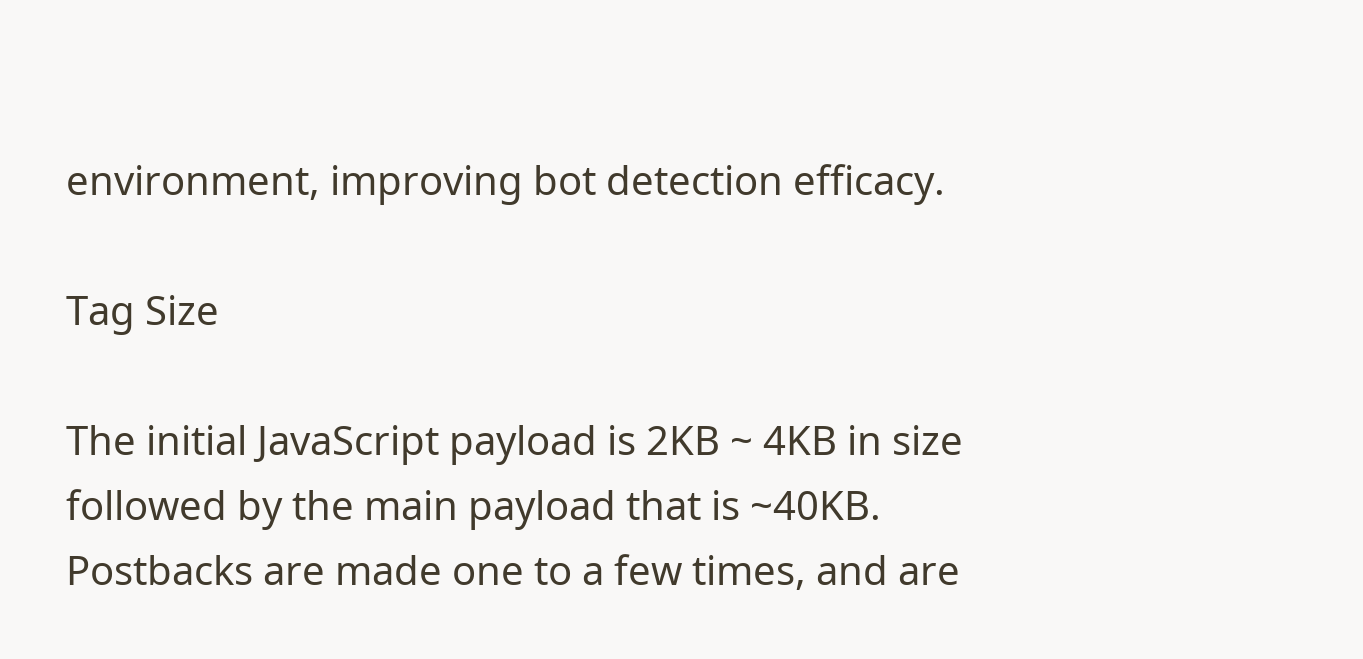environment, improving bot detection efficacy.

Tag Size

The initial JavaScript payload is 2KB ~ 4KB in size followed by the main payload that is ~40KB. Postbacks are made one to a few times, and are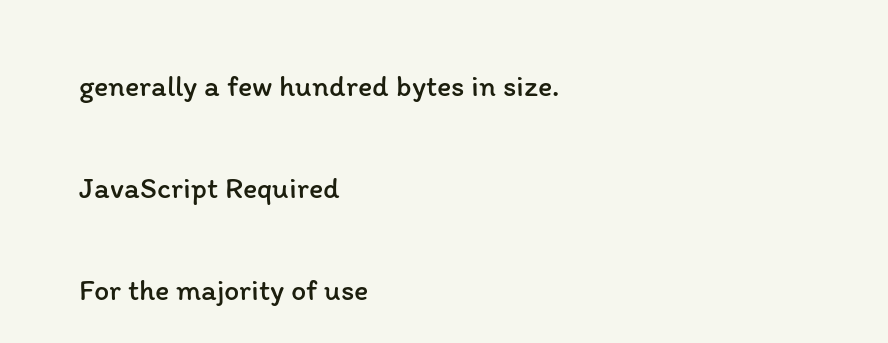generally a few hundred bytes in size.

JavaScript Required

For the majority of use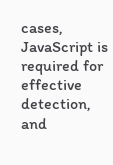cases, JavaScript is required for effective detection, and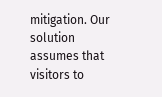mitigation. Our solution assumes that visitors to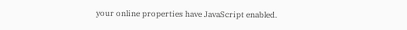your online properties have JavaScript enabled.